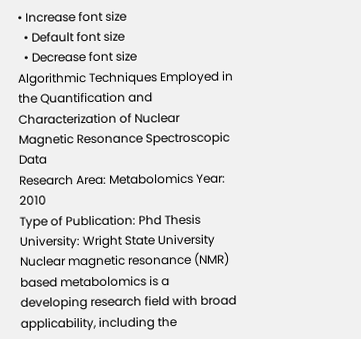• Increase font size
  • Default font size
  • Decrease font size
Algorithmic Techniques Employed in the Quantification and Characterization of Nuclear Magnetic Resonance Spectroscopic Data
Research Area: Metabolomics Year: 2010
Type of Publication: Phd Thesis
University: Wright State University
Nuclear magnetic resonance (NMR) based metabolomics is a developing research field with broad applicability, including the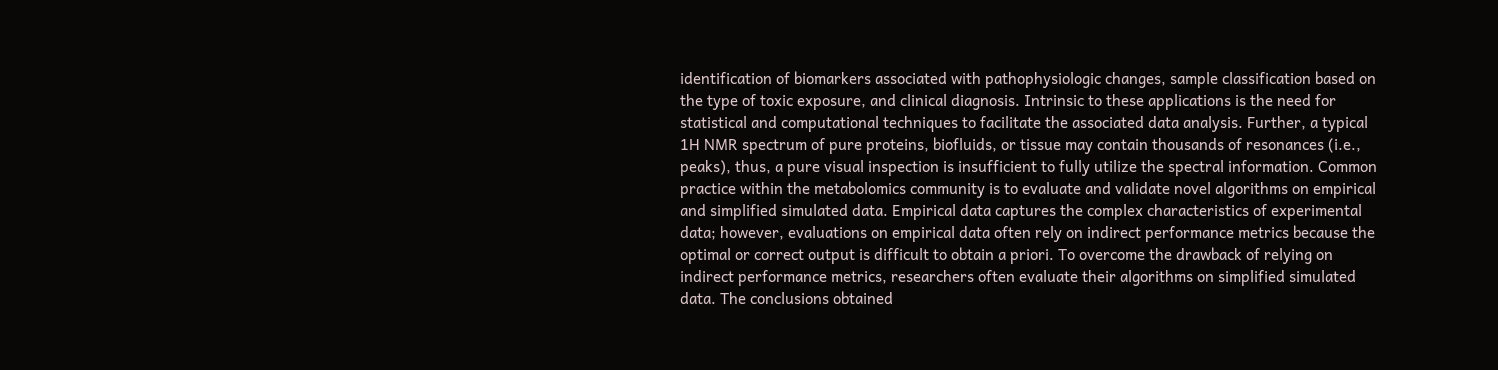identification of biomarkers associated with pathophysiologic changes, sample classification based on the type of toxic exposure, and clinical diagnosis. Intrinsic to these applications is the need for statistical and computational techniques to facilitate the associated data analysis. Further, a typical 1H NMR spectrum of pure proteins, biofluids, or tissue may contain thousands of resonances (i.e., peaks), thus, a pure visual inspection is insufficient to fully utilize the spectral information. Common practice within the metabolomics community is to evaluate and validate novel algorithms on empirical and simplified simulated data. Empirical data captures the complex characteristics of experimental data; however, evaluations on empirical data often rely on indirect performance metrics because the optimal or correct output is difficult to obtain a priori. To overcome the drawback of relying on indirect performance metrics, researchers often evaluate their algorithms on simplified simulated data. The conclusions obtained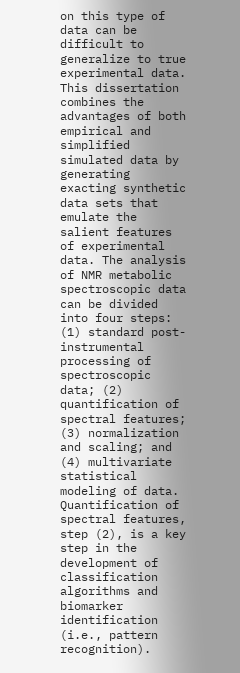on this type of data can be difficult to generalize to true experimental data. This dissertation combines the advantages of both empirical and simplified simulated data by generating exacting synthetic data sets that emulate the salient features of experimental data. The analysis of NMR metabolic spectroscopic data can be divided into four steps: (1) standard post-instrumental processing of spectroscopic data; (2) quantification of spectral features; (3) normalization and scaling; and (4) multivariate statistical modeling of data. Quantification of spectral features, step (2), is a key step in the development of classification algorithms and biomarker identification (i.e., pattern recognition).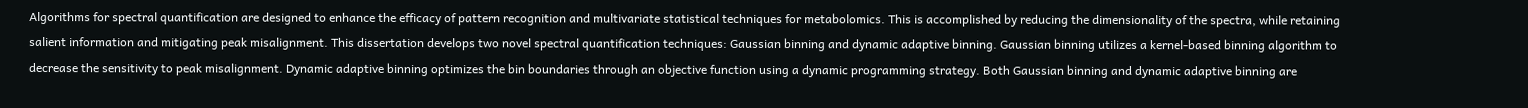Algorithms for spectral quantification are designed to enhance the efficacy of pattern recognition and multivariate statistical techniques for metabolomics. This is accomplished by reducing the dimensionality of the spectra, while retaining salient information and mitigating peak misalignment. This dissertation develops two novel spectral quantification techniques: Gaussian binning and dynamic adaptive binning. Gaussian binning utilizes a kernel-based binning algorithm to decrease the sensitivity to peak misalignment. Dynamic adaptive binning optimizes the bin boundaries through an objective function using a dynamic programming strategy. Both Gaussian binning and dynamic adaptive binning are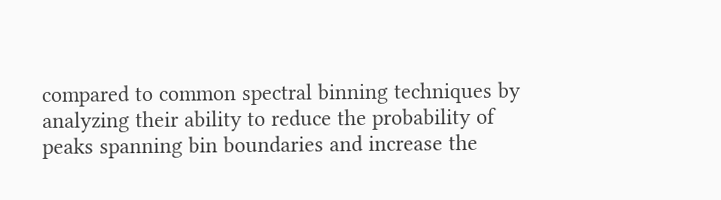compared to common spectral binning techniques by analyzing their ability to reduce the probability of peaks spanning bin boundaries and increase the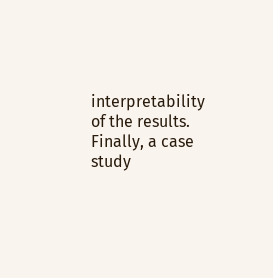interpretability of the results. Finally, a case study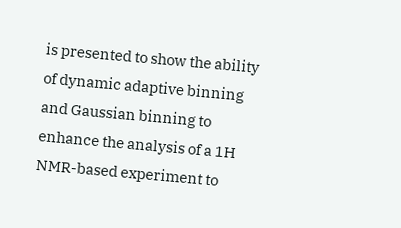is presented to show the ability of dynamic adaptive binning and Gaussian binning to enhance the analysis of a 1H NMR-based experiment to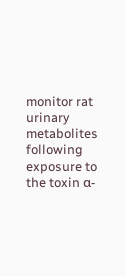monitor rat urinary metabolites following exposure to the toxin α-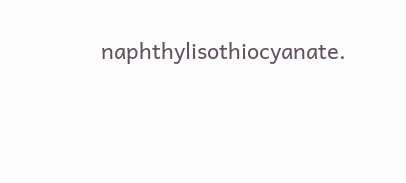naphthylisothiocyanate.